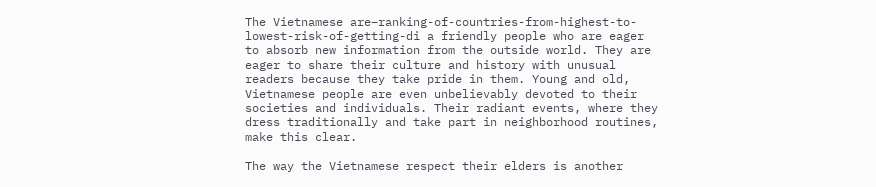The Vietnamese are–ranking-of-countries-from-highest-to-lowest-risk-of-getting-di a friendly people who are eager to absorb new information from the outside world. They are eager to share their culture and history with unusual readers because they take pride in them. Young and old, Vietnamese people are even unbelievably devoted to their societies and individuals. Their radiant events, where they dress traditionally and take part in neighborhood routines, make this clear.

The way the Vietnamese respect their elders is another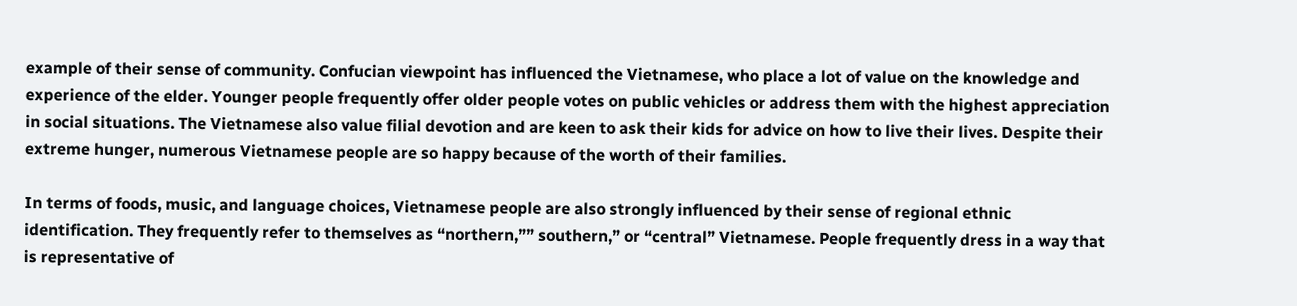example of their sense of community. Confucian viewpoint has influenced the Vietnamese, who place a lot of value on the knowledge and experience of the elder. Younger people frequently offer older people votes on public vehicles or address them with the highest appreciation in social situations. The Vietnamese also value filial devotion and are keen to ask their kids for advice on how to live their lives. Despite their extreme hunger, numerous Vietnamese people are so happy because of the worth of their families.

In terms of foods, music, and language choices, Vietnamese people are also strongly influenced by their sense of regional ethnic identification. They frequently refer to themselves as “northern,”” southern,” or “central” Vietnamese. People frequently dress in a way that is representative of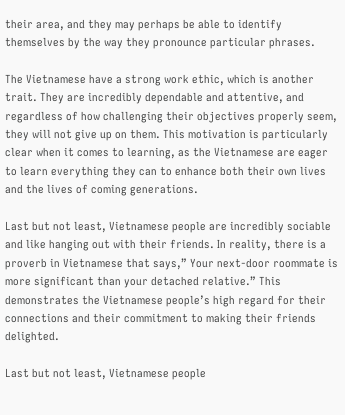their area, and they may perhaps be able to identify themselves by the way they pronounce particular phrases.

The Vietnamese have a strong work ethic, which is another trait. They are incredibly dependable and attentive, and regardless of how challenging their objectives properly seem, they will not give up on them. This motivation is particularly clear when it comes to learning, as the Vietnamese are eager to learn everything they can to enhance both their own lives and the lives of coming generations.

Last but not least, Vietnamese people are incredibly sociable and like hanging out with their friends. In reality, there is a proverb in Vietnamese that says,” Your next-door roommate is more significant than your detached relative.” This demonstrates the Vietnamese people’s high regard for their connections and their commitment to making their friends delighted.

Last but not least, Vietnamese people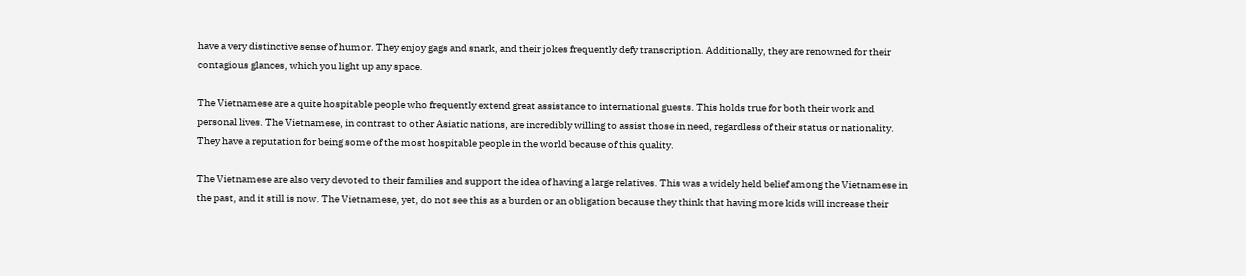have a very distinctive sense of humor. They enjoy gags and snark, and their jokes frequently defy transcription. Additionally, they are renowned for their contagious glances, which you light up any space.

The Vietnamese are a quite hospitable people who frequently extend great assistance to international guests. This holds true for both their work and personal lives. The Vietnamese, in contrast to other Asiatic nations, are incredibly willing to assist those in need, regardless of their status or nationality. They have a reputation for being some of the most hospitable people in the world because of this quality.

The Vietnamese are also very devoted to their families and support the idea of having a large relatives. This was a widely held belief among the Vietnamese in the past, and it still is now. The Vietnamese, yet, do not see this as a burden or an obligation because they think that having more kids will increase their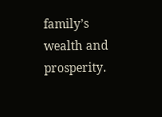family’s wealth and prosperity.